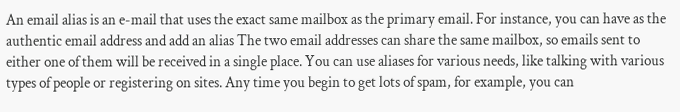An email alias is an e-mail that uses the exact same mailbox as the primary email. For instance, you can have as the authentic email address and add an alias The two email addresses can share the same mailbox, so emails sent to either one of them will be received in a single place. You can use aliases for various needs, like talking with various types of people or registering on sites. Any time you begin to get lots of spam, for example, you can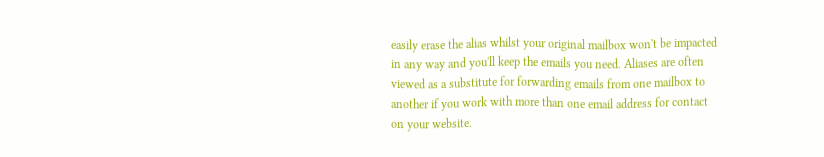easily erase the alias whilst your original mailbox won't be impacted in any way and you'll keep the emails you need. Aliases are often viewed as a substitute for forwarding emails from one mailbox to another if you work with more than one email address for contact on your website.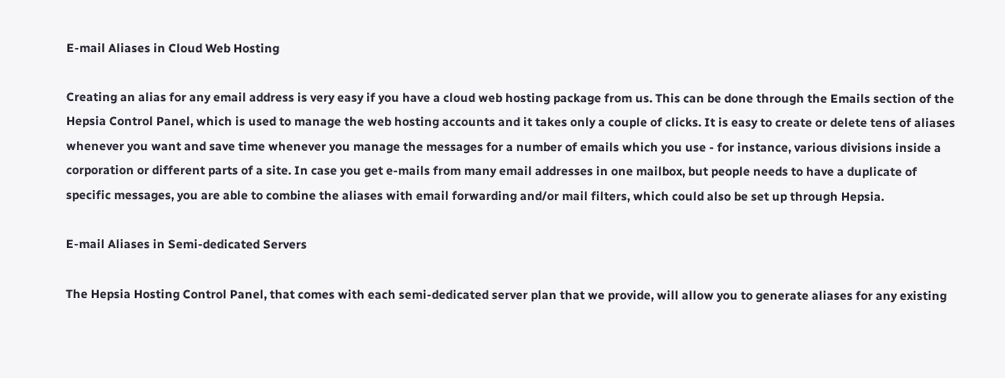E-mail Aliases in Cloud Web Hosting

Creating an alias for any email address is very easy if you have a cloud web hosting package from us. This can be done through the Emails section of the Hepsia Control Panel, which is used to manage the web hosting accounts and it takes only a couple of clicks. It is easy to create or delete tens of aliases whenever you want and save time whenever you manage the messages for a number of emails which you use - for instance, various divisions inside a corporation or different parts of a site. In case you get e-mails from many email addresses in one mailbox, but people needs to have a duplicate of specific messages, you are able to combine the aliases with email forwarding and/or mail filters, which could also be set up through Hepsia.

E-mail Aliases in Semi-dedicated Servers

The Hepsia Hosting Control Panel, that comes with each semi-dedicated server plan that we provide, will allow you to generate aliases for any existing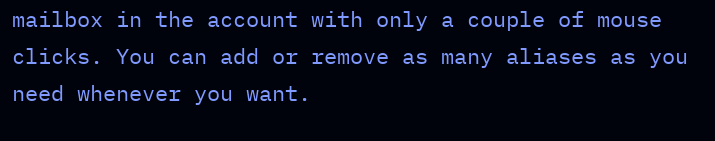mailbox in the account with only a couple of mouse clicks. You can add or remove as many aliases as you need whenever you want.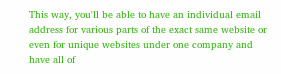This way, you'll be able to have an individual email address for various parts of the exact same website or even for unique websites under one company and have all of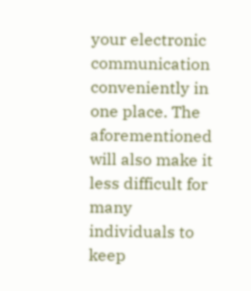your electronic communication conveniently in one place. The aforementioned will also make it less difficult for many individuals to keep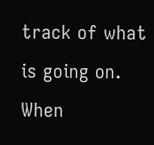track of what is going on. When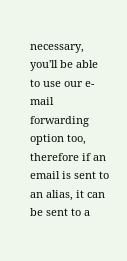necessary, you'll be able to use our e-mail forwarding option too, therefore if an email is sent to an alias, it can be sent to a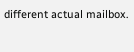different actual mailbox.